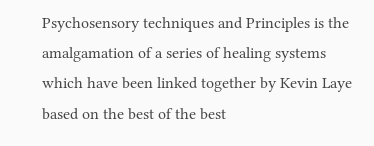Psychosensory techniques and Principles is the amalgamation of a series of healing systems which have been linked together by Kevin Laye based on the best of the best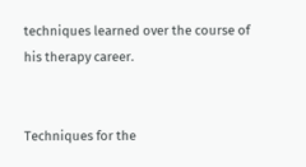techniques learned over the course of his therapy career.


Techniques for the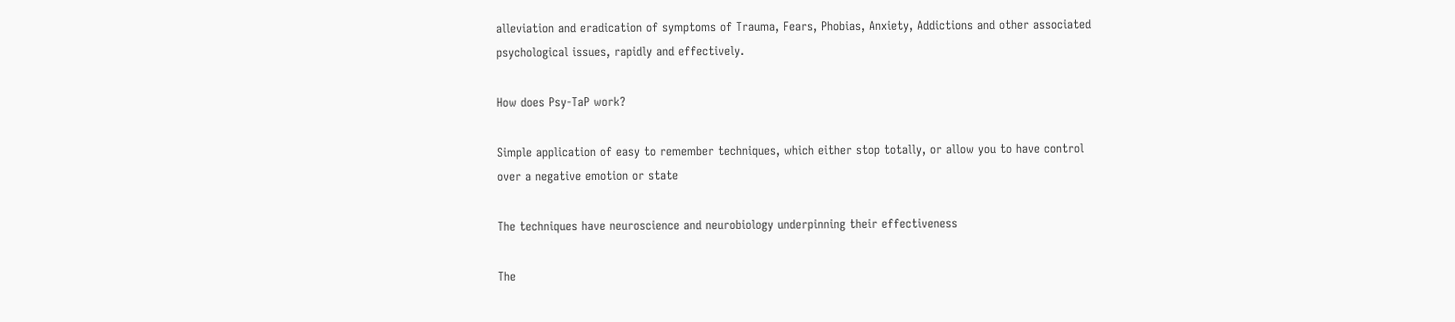alleviation and eradication of symptoms of Trauma, Fears, Phobias, Anxiety, Addictions and other associated psychological issues, rapidly and effectively.

How does Psy-TaP work?

Simple application of easy to remember techniques, which either stop totally, or allow you to have control over a negative emotion or state

The techniques have neuroscience and neurobiology underpinning their effectiveness

The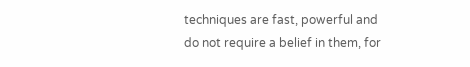techniques are fast, powerful and do not require a belief in them, for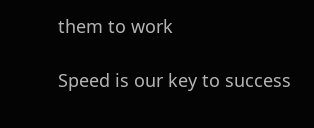them to work

Speed is our key to success